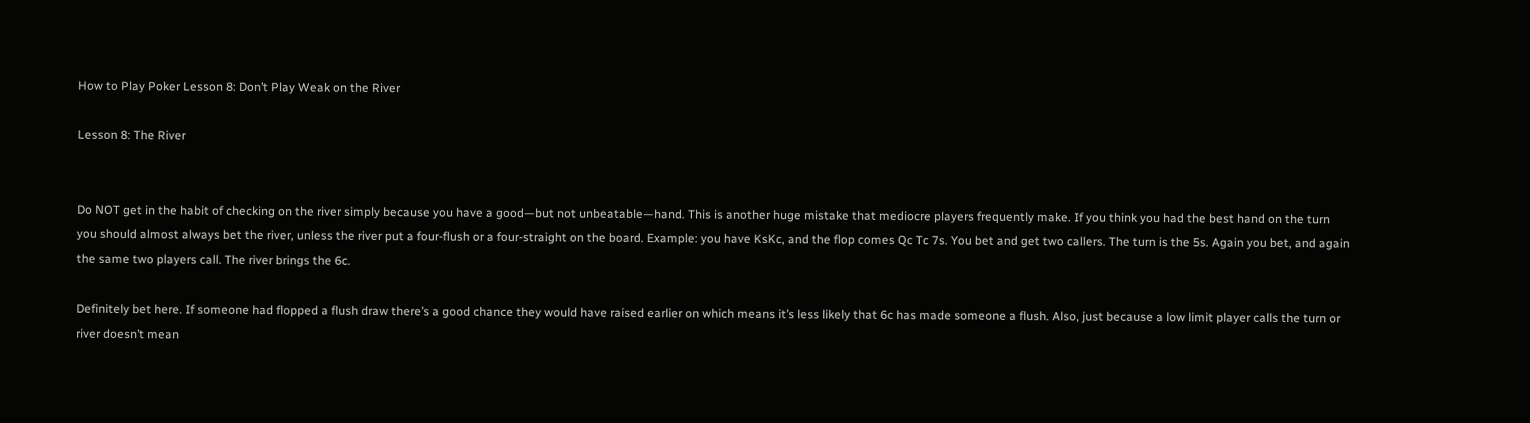How to Play Poker Lesson 8: Don’t Play Weak on the River

Lesson 8: The River


Do NOT get in the habit of checking on the river simply because you have a good—but not unbeatable—hand. This is another huge mistake that mediocre players frequently make. If you think you had the best hand on the turn you should almost always bet the river, unless the river put a four-flush or a four-straight on the board. Example: you have KsKc, and the flop comes Qc Tc 7s. You bet and get two callers. The turn is the 5s. Again you bet, and again the same two players call. The river brings the 6c.

Definitely bet here. If someone had flopped a flush draw there’s a good chance they would have raised earlier on which means it’s less likely that 6c has made someone a flush. Also, just because a low limit player calls the turn or river doesn’t mean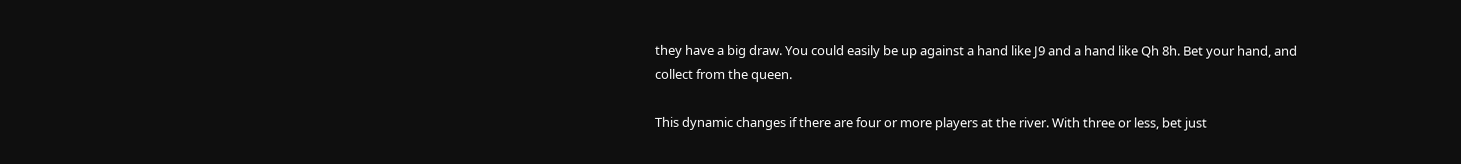they have a big draw. You could easily be up against a hand like J9 and a hand like Qh 8h. Bet your hand, and collect from the queen.

This dynamic changes if there are four or more players at the river. With three or less, bet just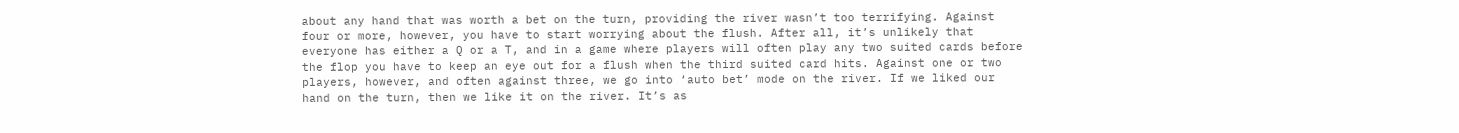about any hand that was worth a bet on the turn, providing the river wasn’t too terrifying. Against four or more, however, you have to start worrying about the flush. After all, it’s unlikely that everyone has either a Q or a T, and in a game where players will often play any two suited cards before the flop you have to keep an eye out for a flush when the third suited card hits. Against one or two players, however, and often against three, we go into ‘auto bet’ mode on the river. If we liked our hand on the turn, then we like it on the river. It’s as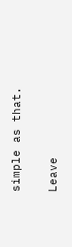simple as that.

Leave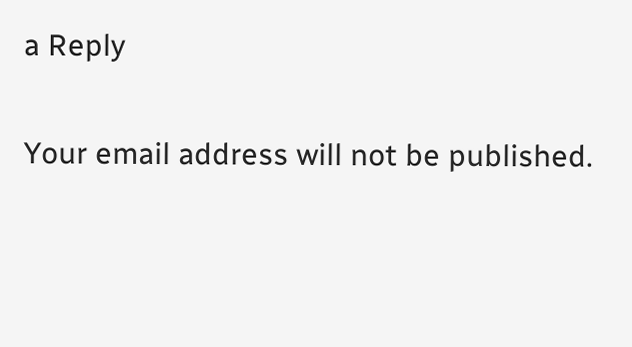a Reply

Your email address will not be published.